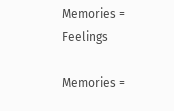Memories = Feelings

Memories =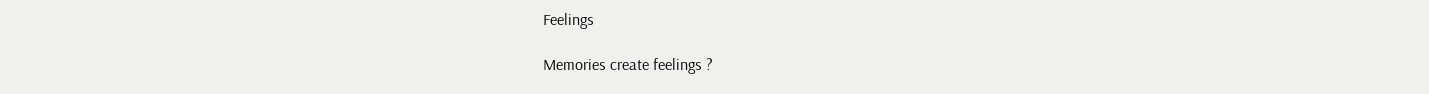Feelings

Memories create feelings ?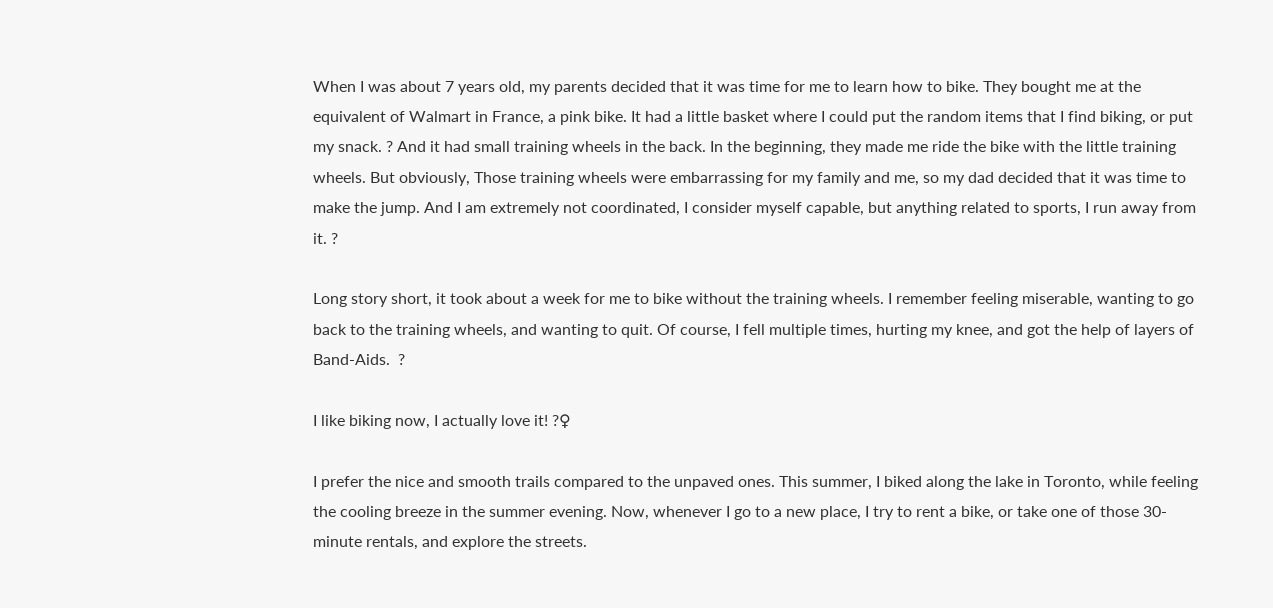When I was about 7 years old, my parents decided that it was time for me to learn how to bike. They bought me at the equivalent of Walmart in France, a pink bike. It had a little basket where I could put the random items that I find biking, or put my snack. ? And it had small training wheels in the back. In the beginning, they made me ride the bike with the little training wheels. But obviously, Those training wheels were embarrassing for my family and me, so my dad decided that it was time to make the jump. And I am extremely not coordinated, I consider myself capable, but anything related to sports, I run away from it. ?

Long story short, it took about a week for me to bike without the training wheels. I remember feeling miserable, wanting to go back to the training wheels, and wanting to quit. Of course, I fell multiple times, hurting my knee, and got the help of layers of Band-Aids.  ?

I like biking now, I actually love it! ?♀

I prefer the nice and smooth trails compared to the unpaved ones. This summer, I biked along the lake in Toronto, while feeling the cooling breeze in the summer evening. Now, whenever I go to a new place, I try to rent a bike, or take one of those 30-minute rentals, and explore the streets.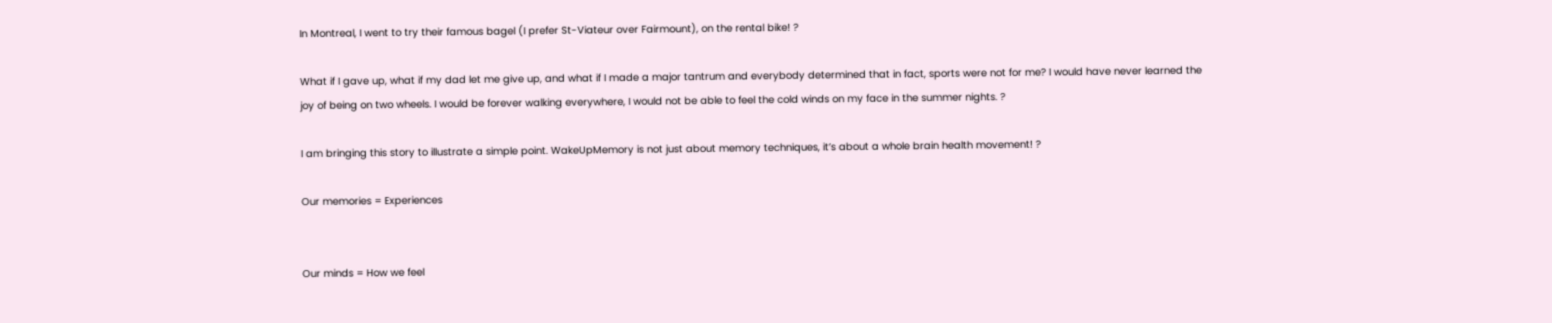In Montreal, I went to try their famous bagel (I prefer St-Viateur over Fairmount), on the rental bike! ?

What if I gave up, what if my dad let me give up, and what if I made a major tantrum and everybody determined that in fact, sports were not for me? I would have never learned the joy of being on two wheels. I would be forever walking everywhere, I would not be able to feel the cold winds on my face in the summer nights. ?

I am bringing this story to illustrate a simple point. WakeUpMemory is not just about memory techniques, it’s about a whole brain health movement! ?

Our memories = Experiences


Our minds = How we feel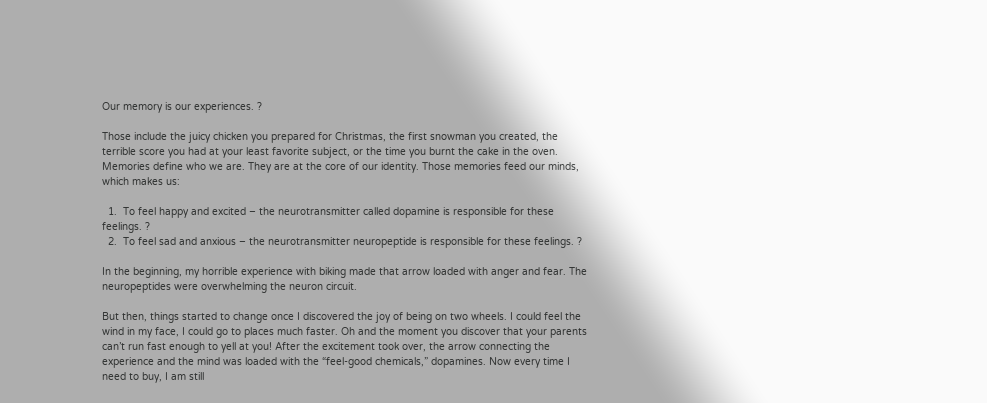Our memory is our experiences. ?

Those include the juicy chicken you prepared for Christmas, the first snowman you created, the terrible score you had at your least favorite subject, or the time you burnt the cake in the oven. Memories define who we are. They are at the core of our identity. Those memories feed our minds, which makes us:

  1.  To feel happy and excited – the neurotransmitter called dopamine is responsible for these feelings. ?
  2.  To feel sad and anxious – the neurotransmitter neuropeptide is responsible for these feelings. ?

In the beginning, my horrible experience with biking made that arrow loaded with anger and fear. The neuropeptides were overwhelming the neuron circuit.

But then, things started to change once I discovered the joy of being on two wheels. I could feel the wind in my face, I could go to places much faster. Oh and the moment you discover that your parents can’t run fast enough to yell at you! After the excitement took over, the arrow connecting the experience and the mind was loaded with the “feel-good chemicals,” dopamines. Now every time I need to buy, I am still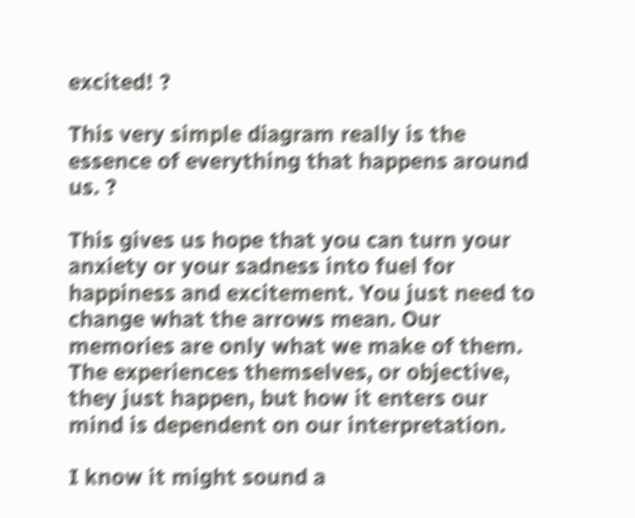excited! ?

This very simple diagram really is the essence of everything that happens around us. ?

This gives us hope that you can turn your anxiety or your sadness into fuel for happiness and excitement. You just need to change what the arrows mean. Our memories are only what we make of them. The experiences themselves, or objective, they just happen, but how it enters our mind is dependent on our interpretation.

I know it might sound a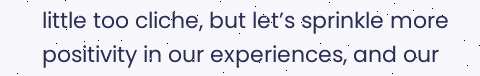little too cliche, but let’s sprinkle more positivity in our experiences, and our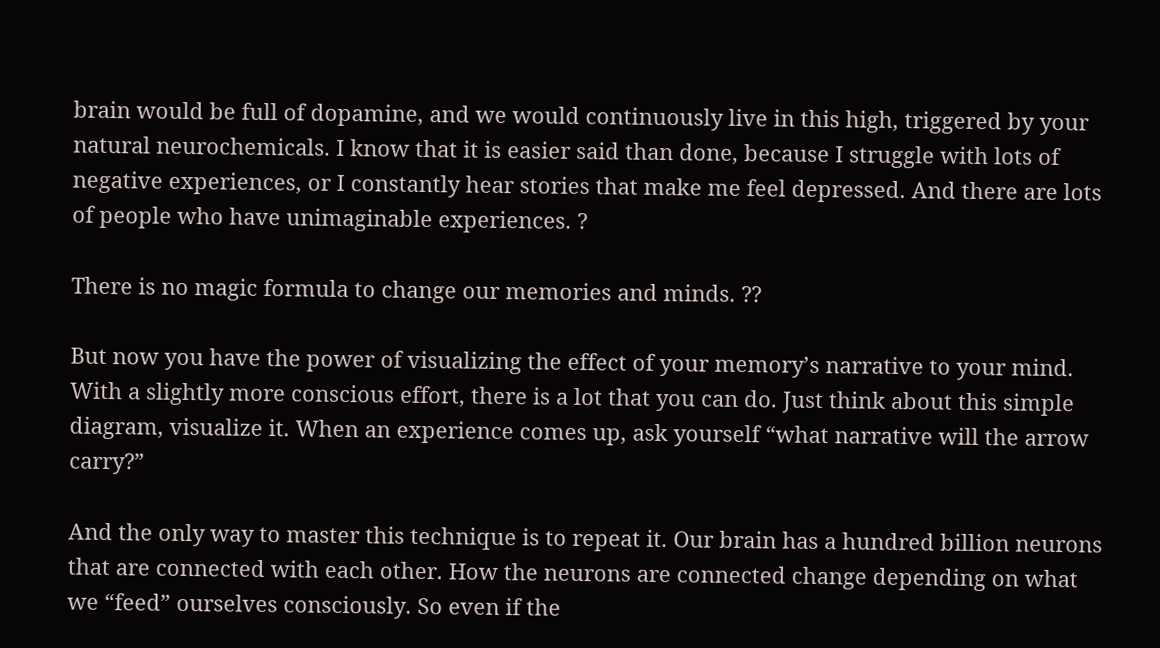brain would be full of dopamine, and we would continuously live in this high, triggered by your natural neurochemicals. I know that it is easier said than done, because I struggle with lots of negative experiences, or I constantly hear stories that make me feel depressed. And there are lots of people who have unimaginable experiences. ?

There is no magic formula to change our memories and minds. ??

But now you have the power of visualizing the effect of your memory’s narrative to your mind. With a slightly more conscious effort, there is a lot that you can do. Just think about this simple diagram, visualize it. When an experience comes up, ask yourself “what narrative will the arrow carry?”

And the only way to master this technique is to repeat it. Our brain has a hundred billion neurons that are connected with each other. How the neurons are connected change depending on what we “feed” ourselves consciously. So even if the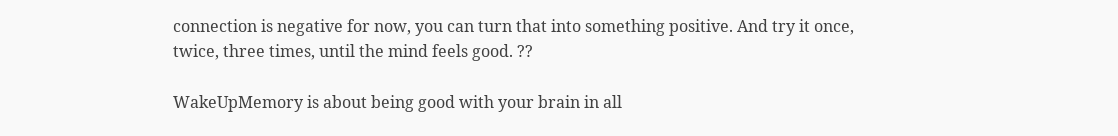connection is negative for now, you can turn that into something positive. And try it once, twice, three times, until the mind feels good. ??

WakeUpMemory is about being good with your brain in all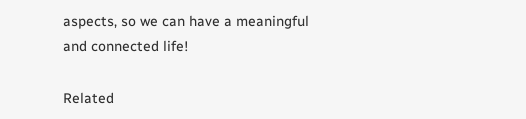aspects, so we can have a meaningful and connected life!

Related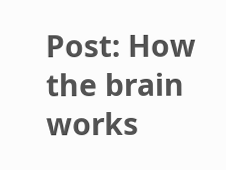Post: How the brain works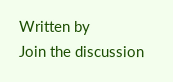Written by
Join the discussion